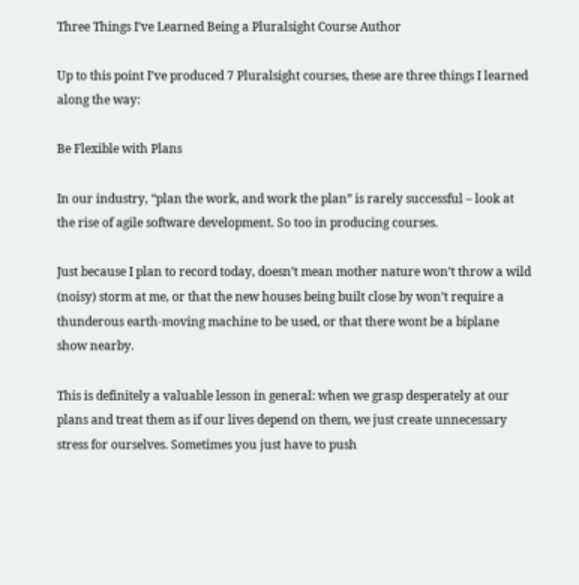Three Things I’ve Learned Being a Pluralsight Course Author

Up to this point I’ve produced 7 Pluralsight courses, these are three things I learned along the way:

Be Flexible with Plans

In our industry, “plan the work, and work the plan” is rarely successful – look at the rise of agile software development. So too in producing courses.

Just because I plan to record today, doesn’t mean mother nature won’t throw a wild (noisy) storm at me, or that the new houses being built close by won’t require a thunderous earth-moving machine to be used, or that there wont be a biplane show nearby.

This is definitely a valuable lesson in general: when we grasp desperately at our plans and treat them as if our lives depend on them, we just create unnecessary stress for ourselves. Sometimes you just have to push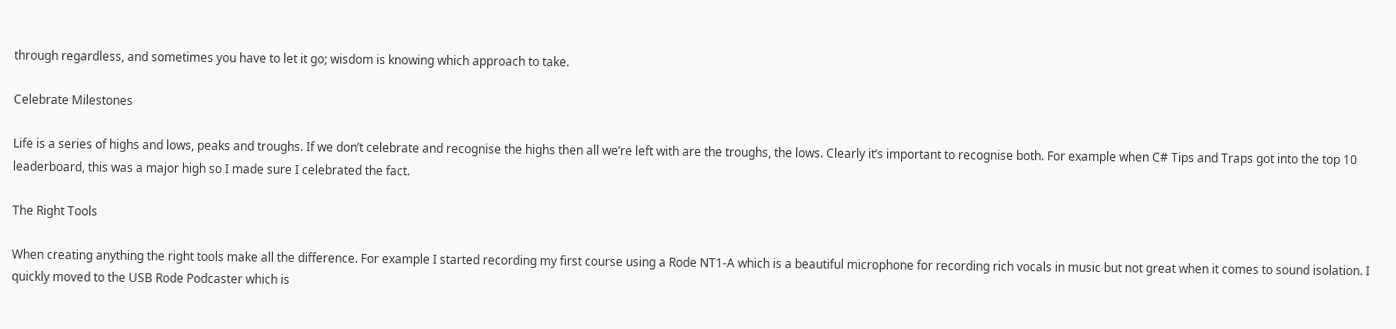through regardless, and sometimes you have to let it go; wisdom is knowing which approach to take.

Celebrate Milestones

Life is a series of highs and lows, peaks and troughs. If we don’t celebrate and recognise the highs then all we’re left with are the troughs, the lows. Clearly it’s important to recognise both. For example when C# Tips and Traps got into the top 10 leaderboard, this was a major high so I made sure I celebrated the fact.

The Right Tools

When creating anything the right tools make all the difference. For example I started recording my first course using a Rode NT1-A which is a beautiful microphone for recording rich vocals in music but not great when it comes to sound isolation. I quickly moved to the USB Rode Podcaster which is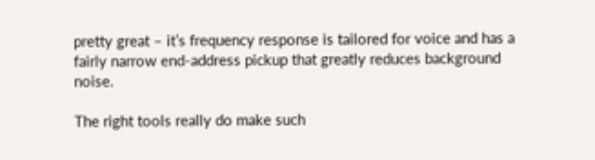pretty great – it’s frequency response is tailored for voice and has a fairly narrow end-address pickup that greatly reduces background noise.

The right tools really do make such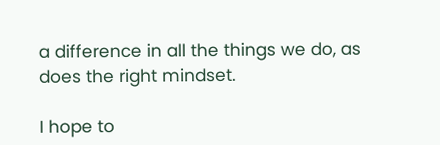a difference in all the things we do, as does the right mindset.

I hope to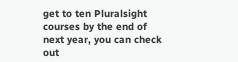get to ten Pluralsight courses by the end of next year, you can check out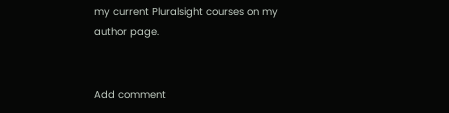my current Pluralsight courses on my author page.


Add comment